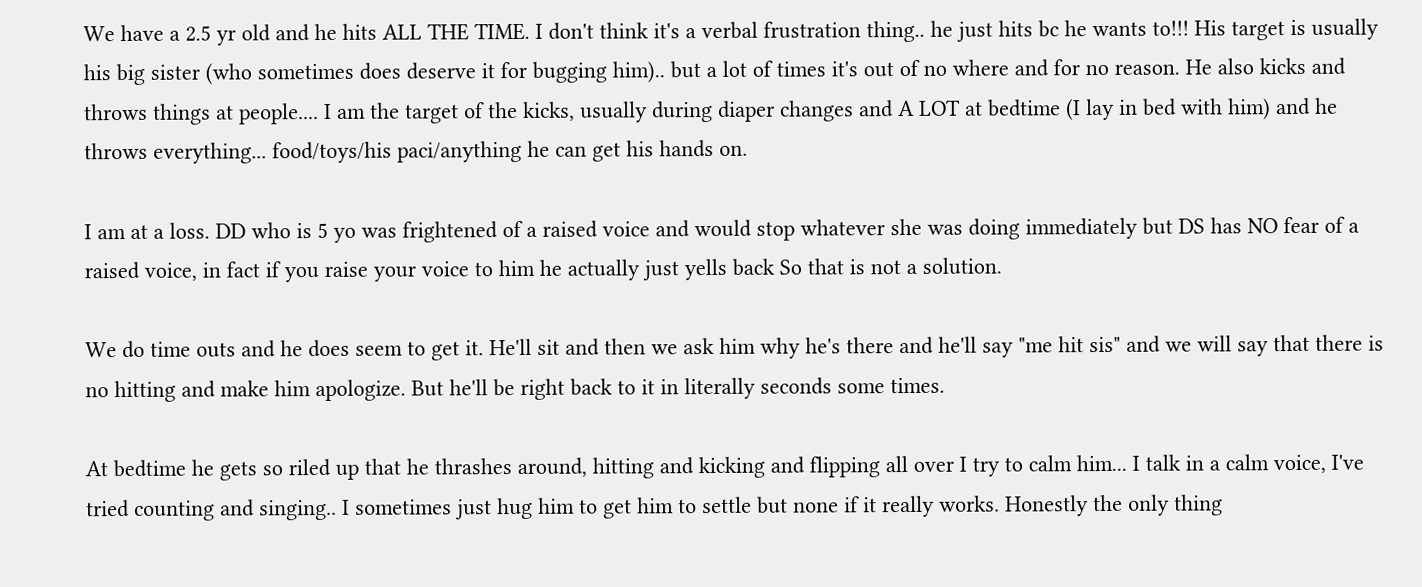We have a 2.5 yr old and he hits ALL THE TIME. I don't think it's a verbal frustration thing.. he just hits bc he wants to!!! His target is usually his big sister (who sometimes does deserve it for bugging him).. but a lot of times it's out of no where and for no reason. He also kicks and throws things at people.... I am the target of the kicks, usually during diaper changes and A LOT at bedtime (I lay in bed with him) and he throws everything... food/toys/his paci/anything he can get his hands on.

I am at a loss. DD who is 5 yo was frightened of a raised voice and would stop whatever she was doing immediately but DS has NO fear of a raised voice, in fact if you raise your voice to him he actually just yells back So that is not a solution.

We do time outs and he does seem to get it. He'll sit and then we ask him why he's there and he'll say "me hit sis" and we will say that there is no hitting and make him apologize. But he'll be right back to it in literally seconds some times.

At bedtime he gets so riled up that he thrashes around, hitting and kicking and flipping all over I try to calm him... I talk in a calm voice, I've tried counting and singing.. I sometimes just hug him to get him to settle but none if it really works. Honestly the only thing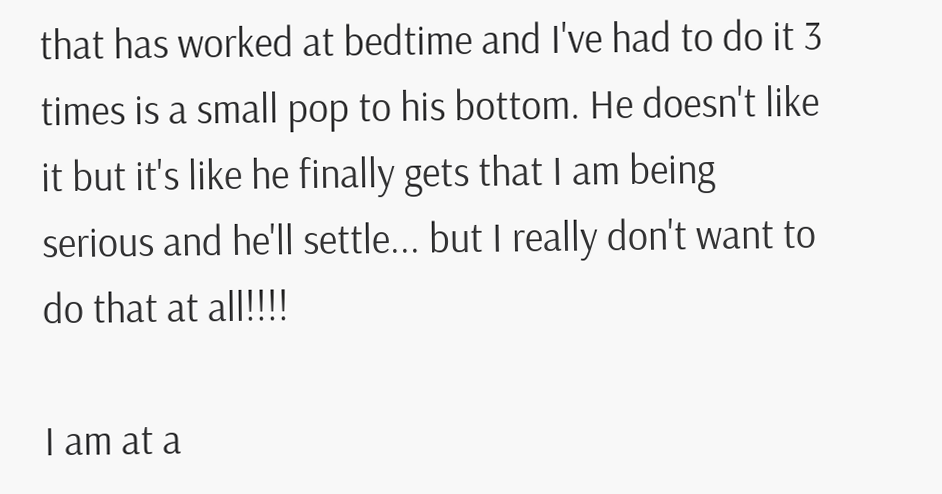that has worked at bedtime and I've had to do it 3 times is a small pop to his bottom. He doesn't like it but it's like he finally gets that I am being serious and he'll settle... but I really don't want to do that at all!!!!

I am at a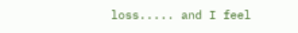loss..... and I feel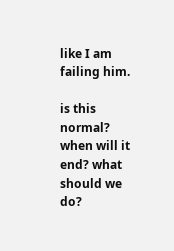like I am failing him.

is this normal? when will it end? what should we do?